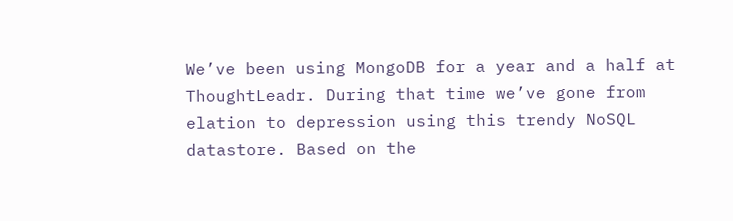We’ve been using MongoDB for a year and a half at ThoughtLeadr. During that time we’ve gone from elation to depression using this trendy NoSQL datastore. Based on the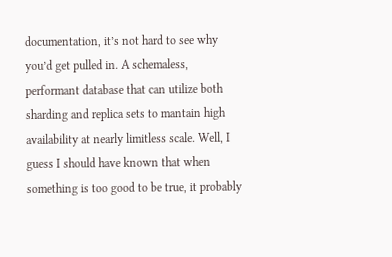documentation, it’s not hard to see why you’d get pulled in. A schemaless, performant database that can utilize both sharding and replica sets to mantain high availability at nearly limitless scale. Well, I guess I should have known that when something is too good to be true, it probably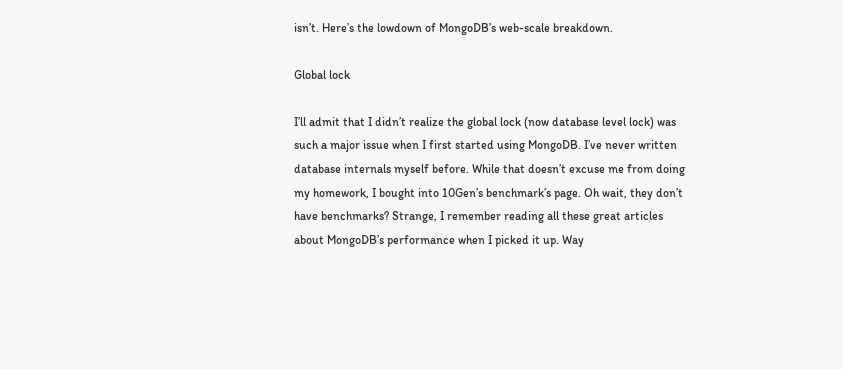isn’t. Here’s the lowdown of MongoDB’s web-scale breakdown.

Global lock

I’ll admit that I didn’t realize the global lock (now database level lock) was such a major issue when I first started using MongoDB. I’ve never written database internals myself before. While that doesn’t excuse me from doing my homework, I bought into 10Gen’s benchmark’s page. Oh wait, they don’t have benchmarks? Strange, I remember reading all these great articles about MongoDB’s performance when I picked it up. Way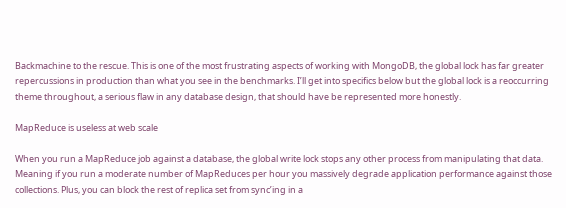Backmachine to the rescue. This is one of the most frustrating aspects of working with MongoDB, the global lock has far greater repercussions in production than what you see in the benchmarks. I’ll get into specifics below but the global lock is a reoccurring theme throughout, a serious flaw in any database design, that should have be represented more honestly.

MapReduce is useless at web scale

When you run a MapReduce job against a database, the global write lock stops any other process from manipulating that data. Meaning if you run a moderate number of MapReduces per hour you massively degrade application performance against those collections. Plus, you can block the rest of replica set from sync’ing in a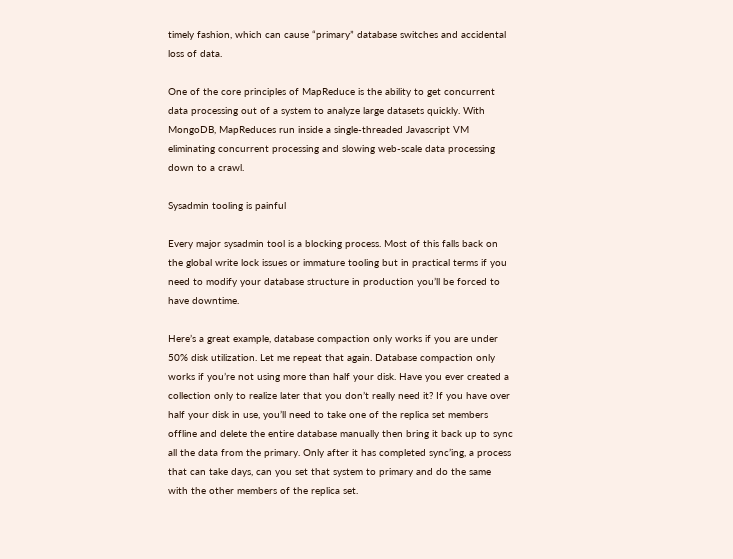timely fashion, which can cause “primary” database switches and accidental loss of data.

One of the core principles of MapReduce is the ability to get concurrent data processing out of a system to analyze large datasets quickly. With MongoDB, MapReduces run inside a single-threaded Javascript VM eliminating concurrent processing and slowing web-scale data processing down to a crawl.

Sysadmin tooling is painful

Every major sysadmin tool is a blocking process. Most of this falls back on the global write lock issues or immature tooling but in practical terms if you need to modify your database structure in production you’ll be forced to have downtime.

Here’s a great example, database compaction only works if you are under 50% disk utilization. Let me repeat that again. Database compaction only works if you’re not using more than half your disk. Have you ever created a collection only to realize later that you don’t really need it? If you have over half your disk in use, you’ll need to take one of the replica set members offline and delete the entire database manually then bring it back up to sync all the data from the primary. Only after it has completed sync’ing, a process that can take days, can you set that system to primary and do the same with the other members of the replica set.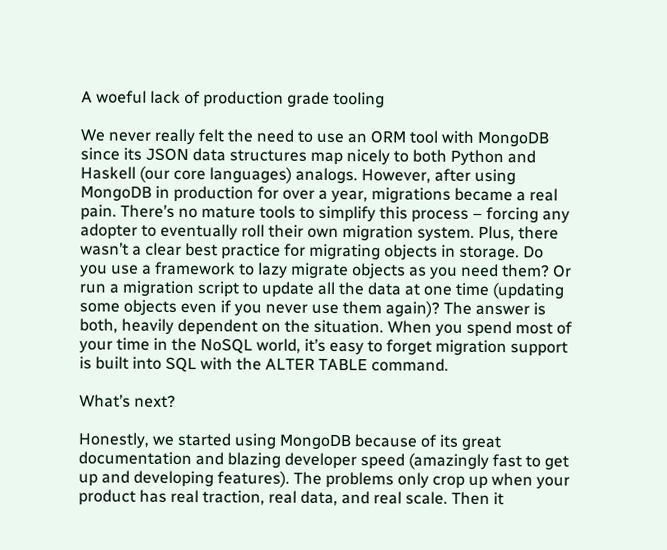A woeful lack of production grade tooling

We never really felt the need to use an ORM tool with MongoDB since its JSON data structures map nicely to both Python and Haskell (our core languages) analogs. However, after using MongoDB in production for over a year, migrations became a real pain. There’s no mature tools to simplify this process – forcing any adopter to eventually roll their own migration system. Plus, there wasn’t a clear best practice for migrating objects in storage. Do you use a framework to lazy migrate objects as you need them? Or run a migration script to update all the data at one time (updating some objects even if you never use them again)? The answer is both, heavily dependent on the situation. When you spend most of your time in the NoSQL world, it’s easy to forget migration support is built into SQL with the ALTER TABLE command.

What’s next?

Honestly, we started using MongoDB because of its great documentation and blazing developer speed (amazingly fast to get up and developing features). The problems only crop up when your product has real traction, real data, and real scale. Then it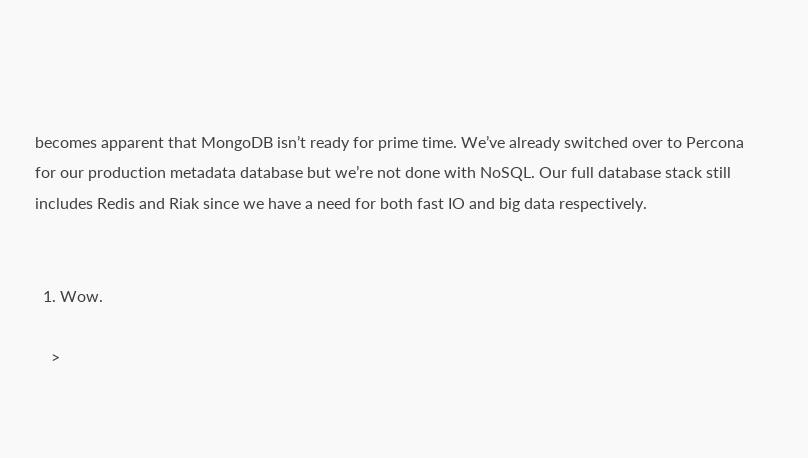becomes apparent that MongoDB isn’t ready for prime time. We’ve already switched over to Percona for our production metadata database but we’re not done with NoSQL. Our full database stack still includes Redis and Riak since we have a need for both fast IO and big data respectively.


  1. Wow.

    >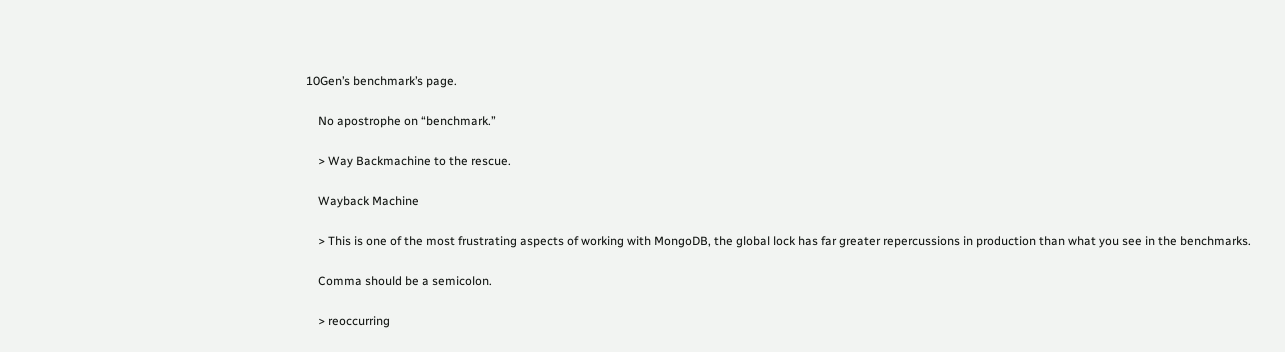10Gen’s benchmark’s page.

    No apostrophe on “benchmark.”

    > Way Backmachine to the rescue.

    Wayback Machine

    > This is one of the most frustrating aspects of working with MongoDB, the global lock has far greater repercussions in production than what you see in the benchmarks.

    Comma should be a semicolon.

    > reoccurring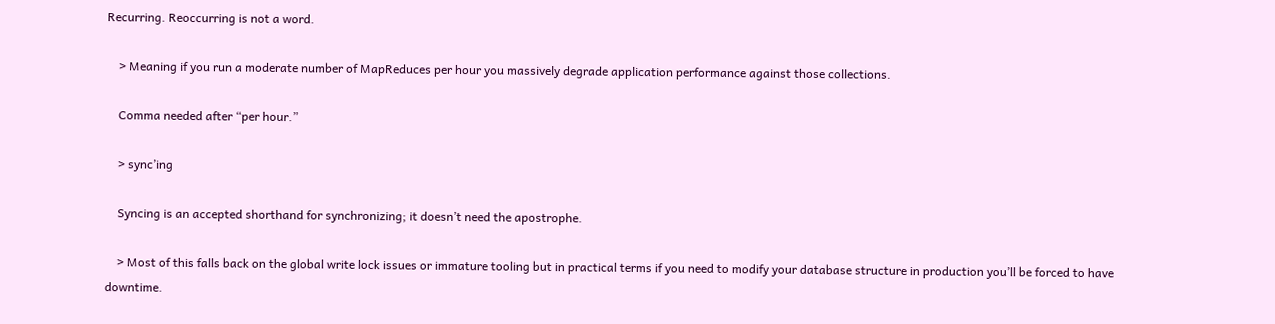Recurring. Reoccurring is not a word.

    > Meaning if you run a moderate number of MapReduces per hour you massively degrade application performance against those collections.

    Comma needed after “per hour.”

    > sync’ing

    Syncing is an accepted shorthand for synchronizing; it doesn’t need the apostrophe.

    > Most of this falls back on the global write lock issues or immature tooling but in practical terms if you need to modify your database structure in production you’ll be forced to have downtime.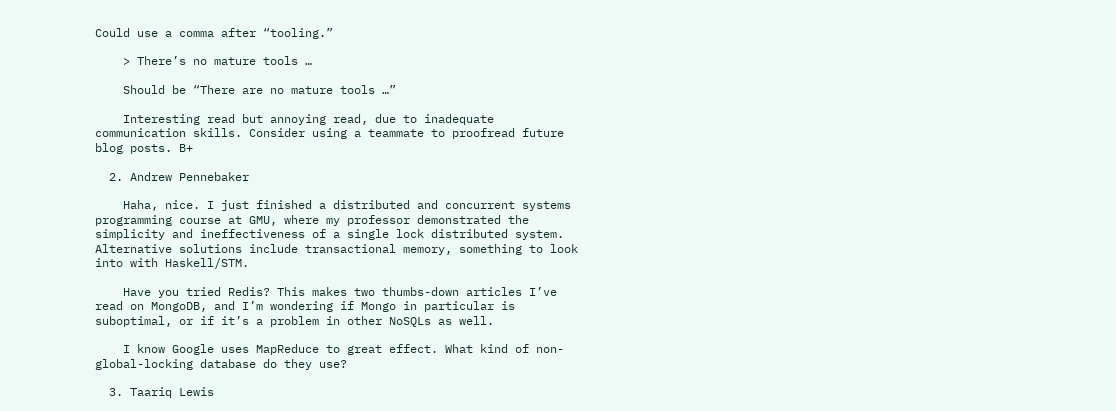Could use a comma after “tooling.”

    > There’s no mature tools …

    Should be “There are no mature tools …”

    Interesting read but annoying read, due to inadequate communication skills. Consider using a teammate to proofread future blog posts. B+

  2. Andrew Pennebaker

    Haha, nice. I just finished a distributed and concurrent systems programming course at GMU, where my professor demonstrated the simplicity and ineffectiveness of a single lock distributed system. Alternative solutions include transactional memory, something to look into with Haskell/STM.

    Have you tried Redis? This makes two thumbs-down articles I’ve read on MongoDB, and I’m wondering if Mongo in particular is suboptimal, or if it’s a problem in other NoSQLs as well.

    I know Google uses MapReduce to great effect. What kind of non-global-locking database do they use?

  3. Taariq Lewis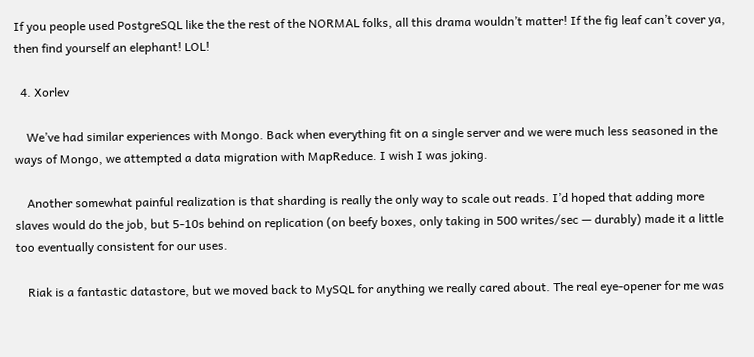If you people used PostgreSQL like the the rest of the NORMAL folks, all this drama wouldn’t matter! If the fig leaf can’t cover ya, then find yourself an elephant! LOL!

  4. Xorlev

    We’ve had similar experiences with Mongo. Back when everything fit on a single server and we were much less seasoned in the ways of Mongo, we attempted a data migration with MapReduce. I wish I was joking.

    Another somewhat painful realization is that sharding is really the only way to scale out reads. I’d hoped that adding more slaves would do the job, but 5-10s behind on replication (on beefy boxes, only taking in 500 writes/sec — durably) made it a little too eventually consistent for our uses.

    Riak is a fantastic datastore, but we moved back to MySQL for anything we really cared about. The real eye-opener for me was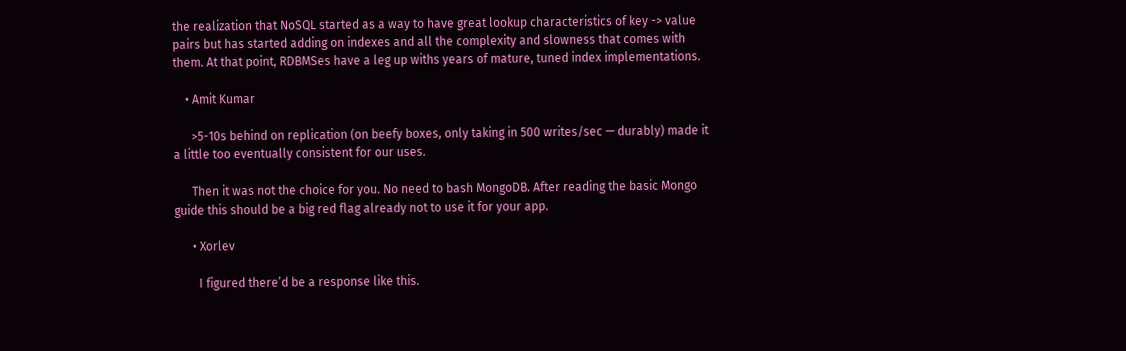the realization that NoSQL started as a way to have great lookup characteristics of key -> value pairs but has started adding on indexes and all the complexity and slowness that comes with them. At that point, RDBMSes have a leg up withs years of mature, tuned index implementations.

    • Amit Kumar

      >5-10s behind on replication (on beefy boxes, only taking in 500 writes/sec — durably) made it a little too eventually consistent for our uses.

      Then it was not the choice for you. No need to bash MongoDB. After reading the basic Mongo guide this should be a big red flag already not to use it for your app.

      • Xorlev

        I figured there’d be a response like this.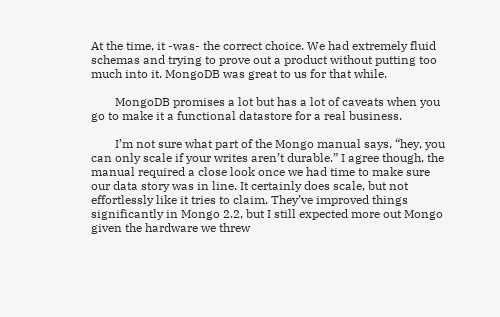At the time, it -was- the correct choice. We had extremely fluid schemas and trying to prove out a product without putting too much into it. MongoDB was great to us for that while.

        MongoDB promises a lot but has a lot of caveats when you go to make it a functional datastore for a real business.

        I’m not sure what part of the Mongo manual says, “hey, you can only scale if your writes aren’t durable.” I agree though, the manual required a close look once we had time to make sure our data story was in line. It certainly does scale, but not effortlessly like it tries to claim. They’ve improved things significantly in Mongo 2.2, but I still expected more out Mongo given the hardware we threw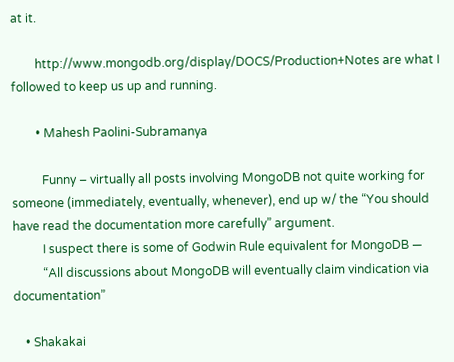at it.

        http://www.mongodb.org/display/DOCS/Production+Notes are what I followed to keep us up and running.

        • Mahesh Paolini-Subramanya

          Funny – virtually all posts involving MongoDB not quite working for someone (immediately, eventually, whenever), end up w/ the “You should have read the documentation more carefully” argument.
          I suspect there is some of Godwin Rule equivalent for MongoDB —
          “All discussions about MongoDB will eventually claim vindication via documentation”

    • Shakakai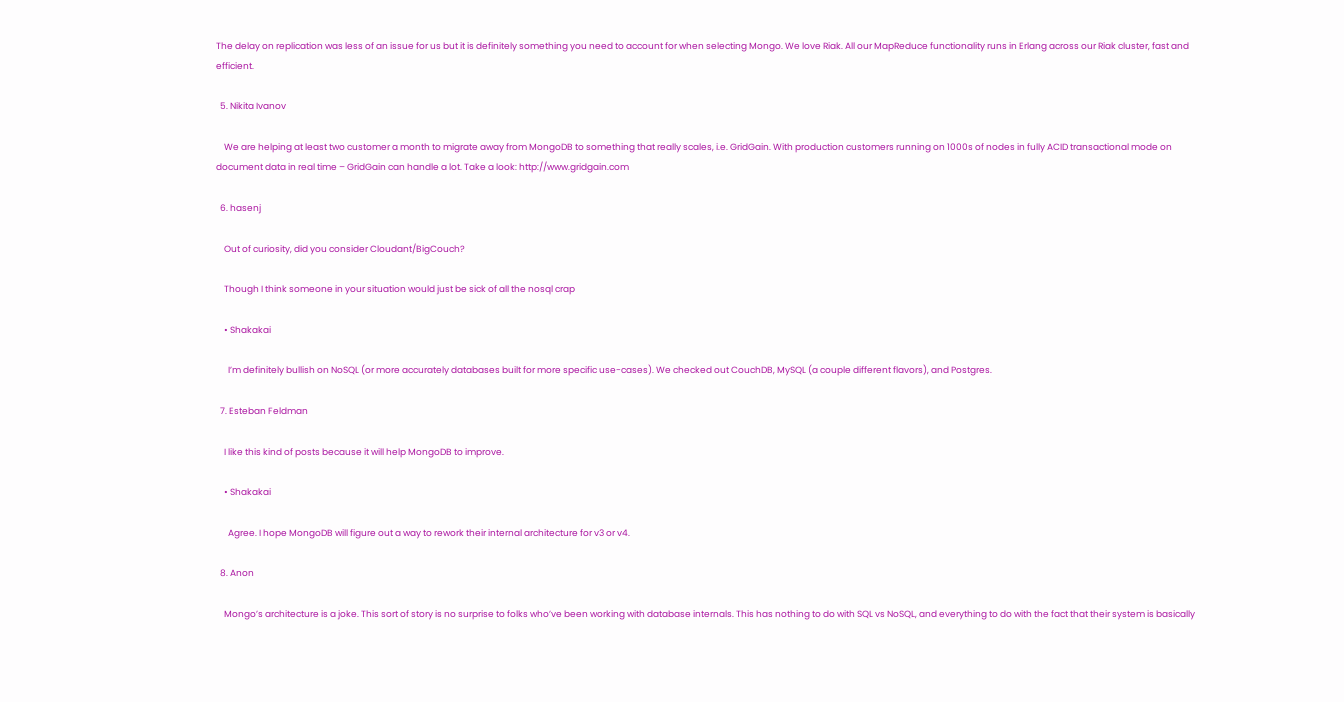The delay on replication was less of an issue for us but it is definitely something you need to account for when selecting Mongo. We love Riak. All our MapReduce functionality runs in Erlang across our Riak cluster, fast and efficient.

  5. Nikita Ivanov

    We are helping at least two customer a month to migrate away from MongoDB to something that really scales, i.e. GridGain. With production customers running on 1000s of nodes in fully ACID transactional mode on document data in real time – GridGain can handle a lot. Take a look: http://www.gridgain.com

  6. hasenj

    Out of curiosity, did you consider Cloudant/BigCouch?

    Though I think someone in your situation would just be sick of all the nosql crap

    • Shakakai

      I’m definitely bullish on NoSQL (or more accurately databases built for more specific use-cases). We checked out CouchDB, MySQL (a couple different flavors), and Postgres.

  7. Esteban Feldman

    I like this kind of posts because it will help MongoDB to improve.

    • Shakakai

      Agree. I hope MongoDB will figure out a way to rework their internal architecture for v3 or v4.

  8. Anon

    Mongo’s architecture is a joke. This sort of story is no surprise to folks who’ve been working with database internals. This has nothing to do with SQL vs NoSQL, and everything to do with the fact that their system is basically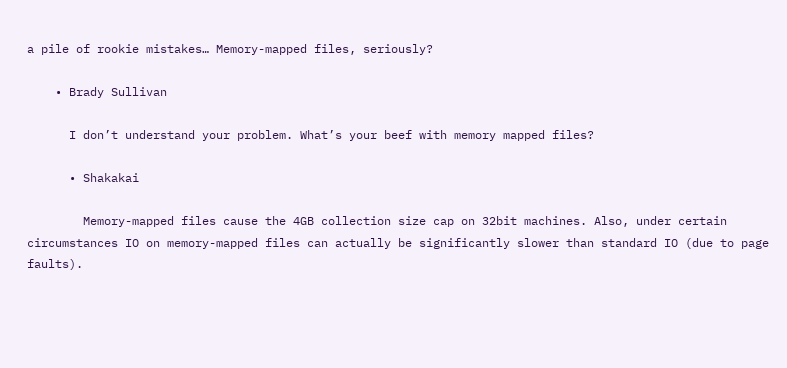a pile of rookie mistakes… Memory-mapped files, seriously?

    • Brady Sullivan

      I don’t understand your problem. What’s your beef with memory mapped files?

      • Shakakai

        Memory-mapped files cause the 4GB collection size cap on 32bit machines. Also, under certain circumstances IO on memory-mapped files can actually be significantly slower than standard IO (due to page faults).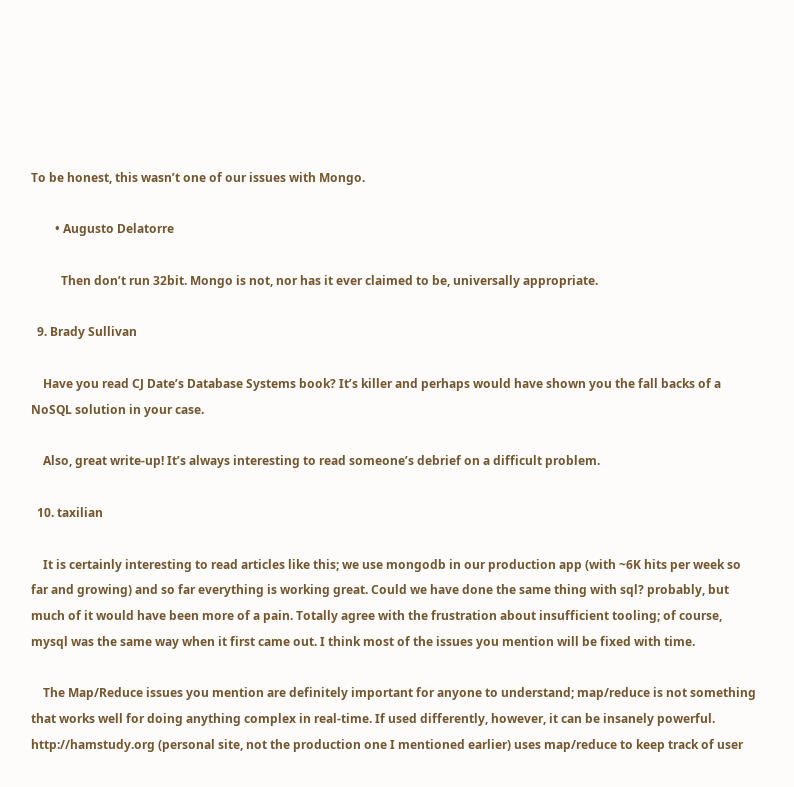To be honest, this wasn’t one of our issues with Mongo.

        • Augusto Delatorre

          Then don’t run 32bit. Mongo is not, nor has it ever claimed to be, universally appropriate.

  9. Brady Sullivan

    Have you read CJ Date’s Database Systems book? It’s killer and perhaps would have shown you the fall backs of a NoSQL solution in your case.

    Also, great write-up! It’s always interesting to read someone’s debrief on a difficult problem.

  10. taxilian

    It is certainly interesting to read articles like this; we use mongodb in our production app (with ~6K hits per week so far and growing) and so far everything is working great. Could we have done the same thing with sql? probably, but much of it would have been more of a pain. Totally agree with the frustration about insufficient tooling; of course, mysql was the same way when it first came out. I think most of the issues you mention will be fixed with time.

    The Map/Reduce issues you mention are definitely important for anyone to understand; map/reduce is not something that works well for doing anything complex in real-time. If used differently, however, it can be insanely powerful. http://hamstudy.org (personal site, not the production one I mentioned earlier) uses map/reduce to keep track of user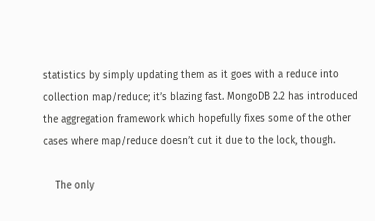statistics by simply updating them as it goes with a reduce into collection map/reduce; it’s blazing fast. MongoDB 2.2 has introduced the aggregation framework which hopefully fixes some of the other cases where map/reduce doesn’t cut it due to the lock, though.

    The only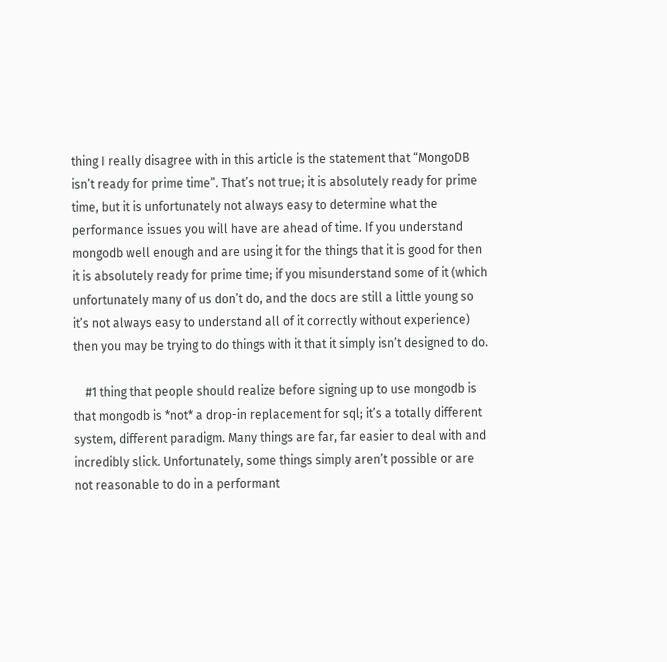thing I really disagree with in this article is the statement that “MongoDB isn’t ready for prime time”. That’s not true; it is absolutely ready for prime time, but it is unfortunately not always easy to determine what the performance issues you will have are ahead of time. If you understand mongodb well enough and are using it for the things that it is good for then it is absolutely ready for prime time; if you misunderstand some of it (which unfortunately many of us don’t do, and the docs are still a little young so it’s not always easy to understand all of it correctly without experience) then you may be trying to do things with it that it simply isn’t designed to do.

    #1 thing that people should realize before signing up to use mongodb is that mongodb is *not* a drop-in replacement for sql; it’s a totally different system, different paradigm. Many things are far, far easier to deal with and incredibly slick. Unfortunately, some things simply aren’t possible or are not reasonable to do in a performant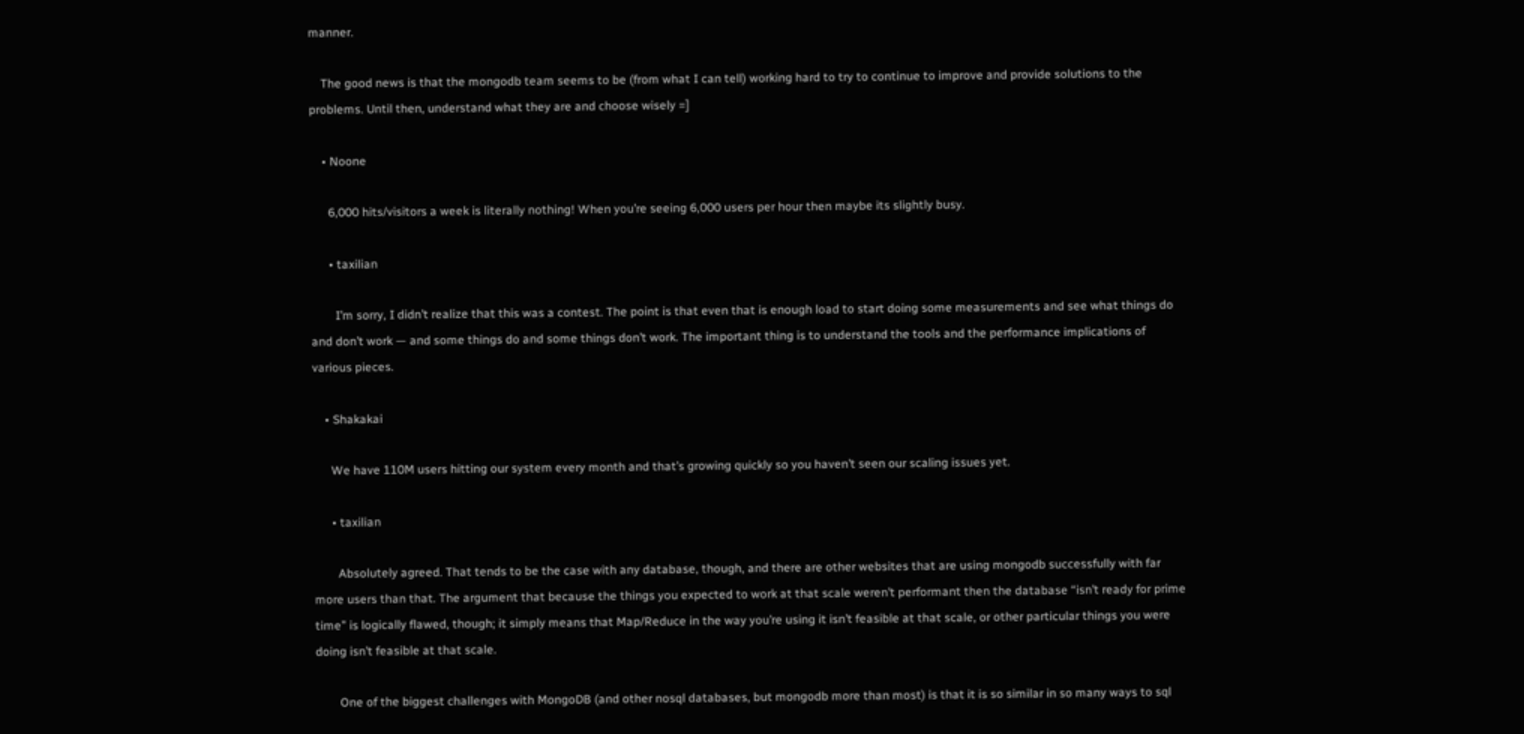manner.

    The good news is that the mongodb team seems to be (from what I can tell) working hard to try to continue to improve and provide solutions to the problems. Until then, understand what they are and choose wisely =]

    • Noone

      6,000 hits/visitors a week is literally nothing! When you’re seeing 6,000 users per hour then maybe its slightly busy.

      • taxilian

        I’m sorry, I didn’t realize that this was a contest. The point is that even that is enough load to start doing some measurements and see what things do and don’t work — and some things do and some things don’t work. The important thing is to understand the tools and the performance implications of various pieces.

    • Shakakai

      We have 110M users hitting our system every month and that’s growing quickly so you haven’t seen our scaling issues yet.

      • taxilian

        Absolutely agreed. That tends to be the case with any database, though, and there are other websites that are using mongodb successfully with far more users than that. The argument that because the things you expected to work at that scale weren’t performant then the database “isn’t ready for prime time” is logically flawed, though; it simply means that Map/Reduce in the way you’re using it isn’t feasible at that scale, or other particular things you were doing isn’t feasible at that scale.

        One of the biggest challenges with MongoDB (and other nosql databases, but mongodb more than most) is that it is so similar in so many ways to sql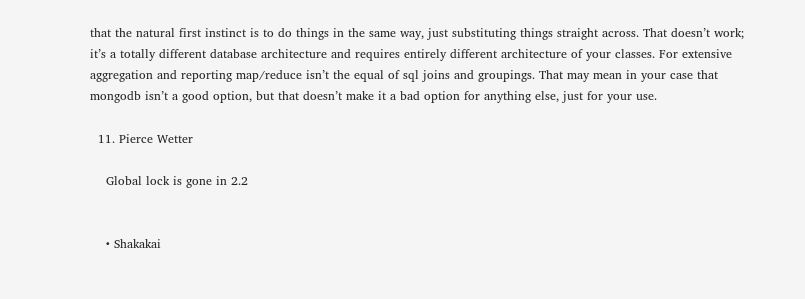that the natural first instinct is to do things in the same way, just substituting things straight across. That doesn’t work; it’s a totally different database architecture and requires entirely different architecture of your classes. For extensive aggregation and reporting map/reduce isn’t the equal of sql joins and groupings. That may mean in your case that mongodb isn’t a good option, but that doesn’t make it a bad option for anything else, just for your use.

  11. Pierce Wetter

    Global lock is gone in 2.2


    • Shakakai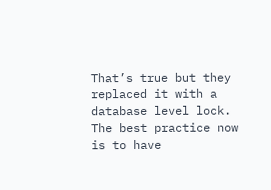That’s true but they replaced it with a database level lock. The best practice now is to have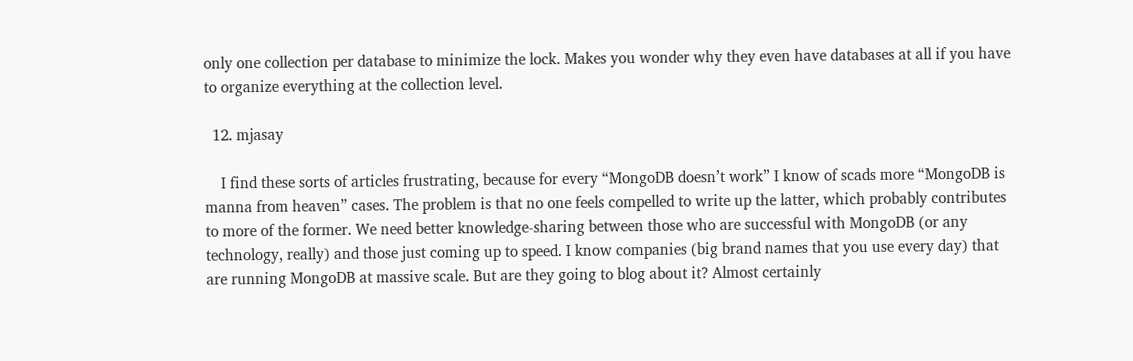only one collection per database to minimize the lock. Makes you wonder why they even have databases at all if you have to organize everything at the collection level.

  12. mjasay

    I find these sorts of articles frustrating, because for every “MongoDB doesn’t work” I know of scads more “MongoDB is manna from heaven” cases. The problem is that no one feels compelled to write up the latter, which probably contributes to more of the former. We need better knowledge-sharing between those who are successful with MongoDB (or any technology, really) and those just coming up to speed. I know companies (big brand names that you use every day) that are running MongoDB at massive scale. But are they going to blog about it? Almost certainly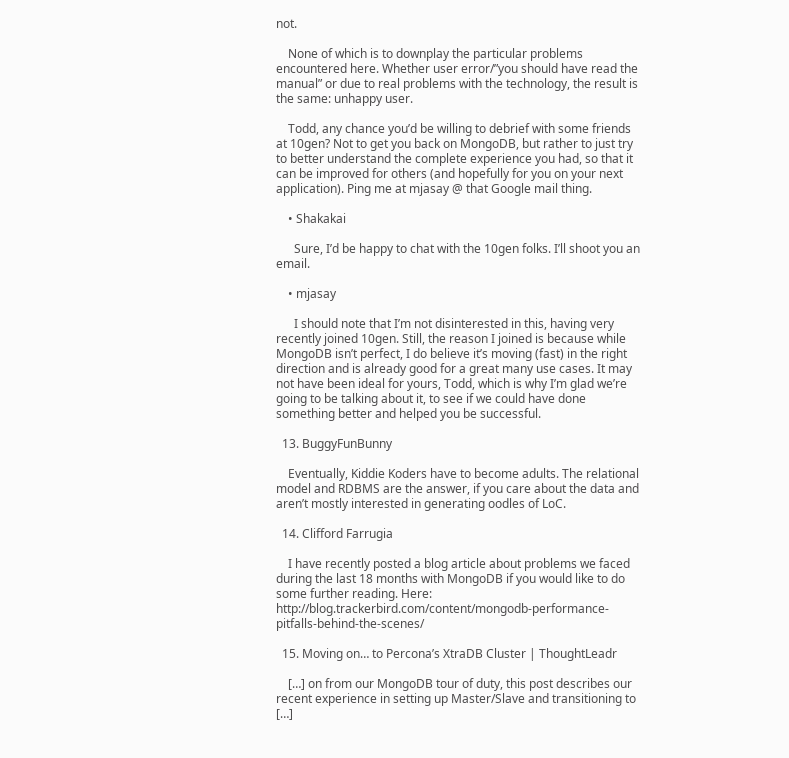not.

    None of which is to downplay the particular problems encountered here. Whether user error/”you should have read the manual” or due to real problems with the technology, the result is the same: unhappy user.

    Todd, any chance you’d be willing to debrief with some friends at 10gen? Not to get you back on MongoDB, but rather to just try to better understand the complete experience you had, so that it can be improved for others (and hopefully for you on your next application). Ping me at mjasay @ that Google mail thing.

    • Shakakai

      Sure, I’d be happy to chat with the 10gen folks. I’ll shoot you an email.

    • mjasay

      I should note that I’m not disinterested in this, having very recently joined 10gen. Still, the reason I joined is because while MongoDB isn’t perfect, I do believe it’s moving (fast) in the right direction and is already good for a great many use cases. It may not have been ideal for yours, Todd, which is why I’m glad we’re going to be talking about it, to see if we could have done something better and helped you be successful.

  13. BuggyFunBunny

    Eventually, Kiddie Koders have to become adults. The relational model and RDBMS are the answer, if you care about the data and aren’t mostly interested in generating oodles of LoC.

  14. Clifford Farrugia

    I have recently posted a blog article about problems we faced during the last 18 months with MongoDB if you would like to do some further reading. Here: http://blog.trackerbird.com/content/mongodb-performance-pitfalls-behind-the-scenes/

  15. Moving on… to Percona’s XtraDB Cluster | ThoughtLeadr

    […] on from our MongoDB tour of duty, this post describes our recent experience in setting up Master/Slave and transitioning to […]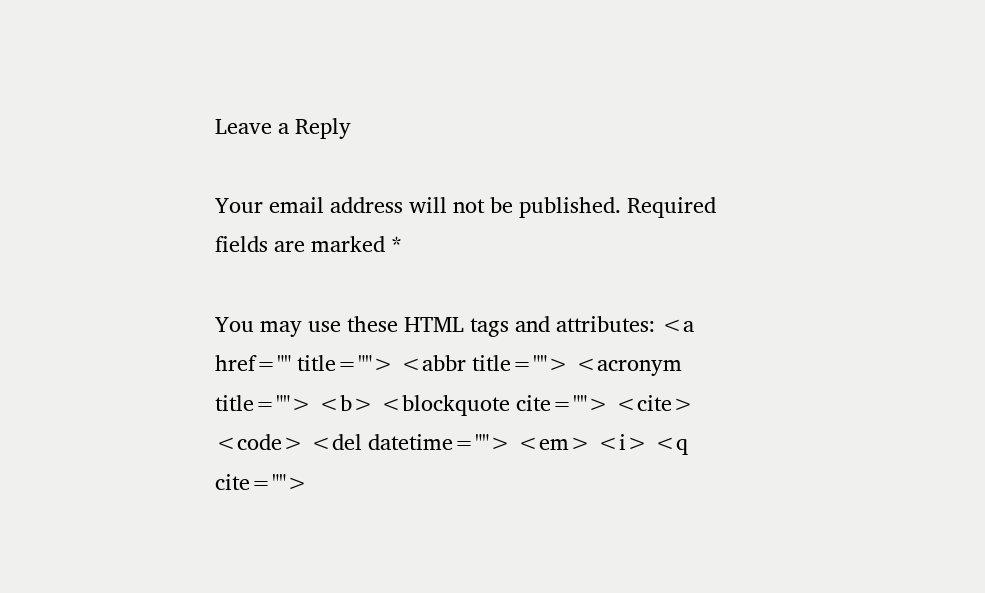Leave a Reply

Your email address will not be published. Required fields are marked *

You may use these HTML tags and attributes: <a href="" title=""> <abbr title=""> <acronym title=""> <b> <blockquote cite=""> <cite> <code> <del datetime=""> <em> <i> <q cite="">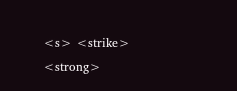<s> <strike> <strong>